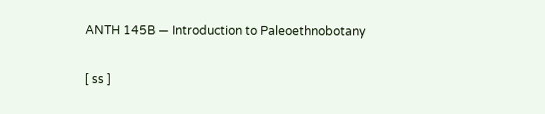ANTH 145B — Introduction to Paleoethnobotany

[ ss ]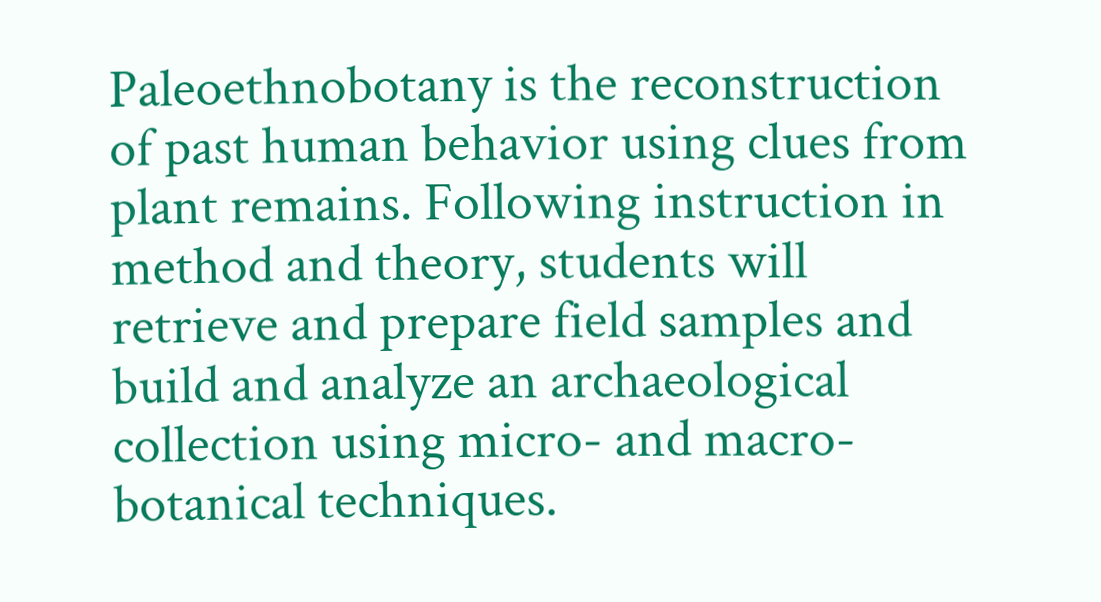Paleoethnobotany is the reconstruction of past human behavior using clues from plant remains. Following instruction in method and theory, students will retrieve and prepare field samples and build and analyze an archaeological collection using micro- and macro-botanical techniques.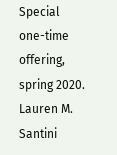Special one-time offering, spring 2020.
Lauren M. Santini